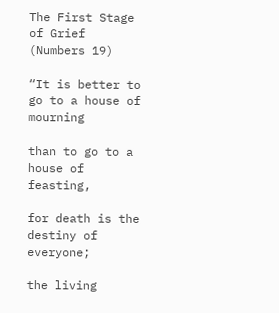The First Stage of Grief (Numbers 19)

“It is better to go to a house of mourning

than to go to a house of feasting,

for death is the destiny of everyone;

the living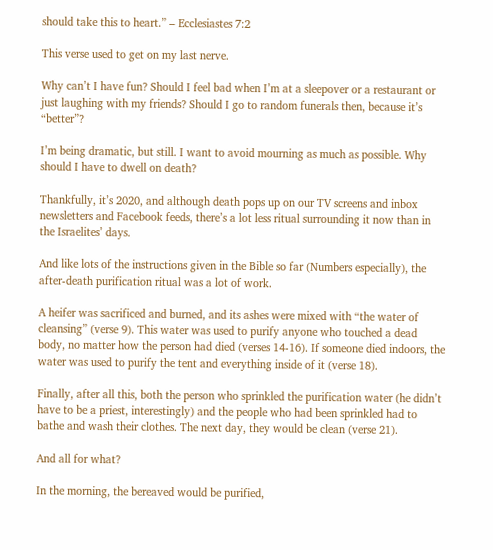should take this to heart.” – Ecclesiastes 7:2

This verse used to get on my last nerve.

Why can’t I have fun? Should I feel bad when I’m at a sleepover or a restaurant or just laughing with my friends? Should I go to random funerals then, because it’s “better”?

I’m being dramatic, but still. I want to avoid mourning as much as possible. Why should I have to dwell on death?

Thankfully, it’s 2020, and although death pops up on our TV screens and inbox newsletters and Facebook feeds, there’s a lot less ritual surrounding it now than in the Israelites’ days.

And like lots of the instructions given in the Bible so far (Numbers especially), the after-death purification ritual was a lot of work.

A heifer was sacrificed and burned, and its ashes were mixed with “the water of cleansing” (verse 9). This water was used to purify anyone who touched a dead body, no matter how the person had died (verses 14-16). If someone died indoors, the water was used to purify the tent and everything inside of it (verse 18).

Finally, after all this, both the person who sprinkled the purification water (he didn’t have to be a priest, interestingly) and the people who had been sprinkled had to bathe and wash their clothes. The next day, they would be clean (verse 21).

And all for what?

In the morning, the bereaved would be purified,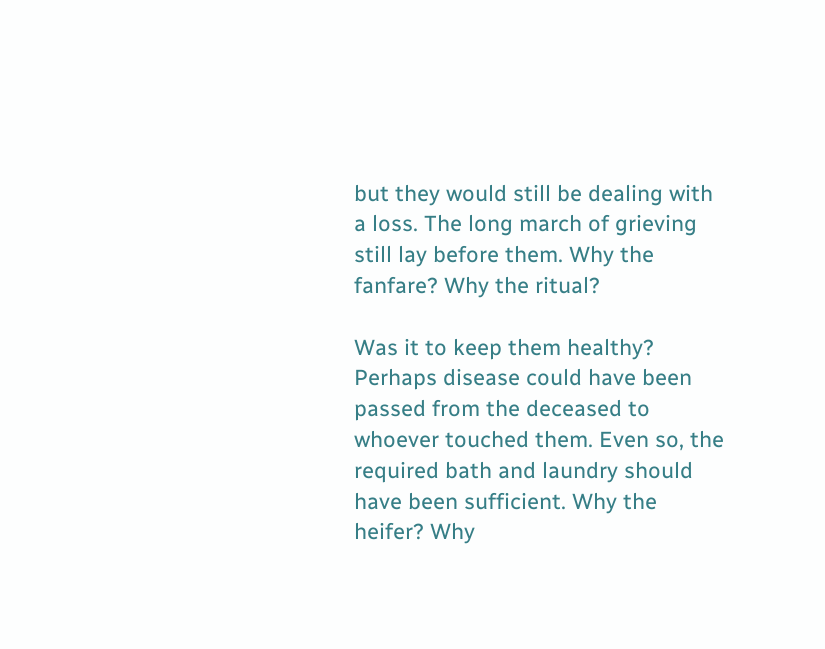but they would still be dealing with a loss. The long march of grieving still lay before them. Why the fanfare? Why the ritual?

Was it to keep them healthy? Perhaps disease could have been passed from the deceased to whoever touched them. Even so, the required bath and laundry should have been sufficient. Why the heifer? Why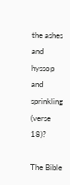the ashes and hyssop and sprinkling (verse 18)?

The Bible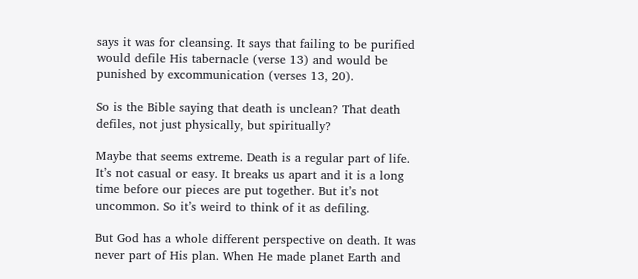says it was for cleansing. It says that failing to be purified would defile His tabernacle (verse 13) and would be punished by excommunication (verses 13, 20).

So is the Bible saying that death is unclean? That death defiles, not just physically, but spiritually?

Maybe that seems extreme. Death is a regular part of life. It’s not casual or easy. It breaks us apart and it is a long time before our pieces are put together. But it’s not uncommon. So it’s weird to think of it as defiling.

But God has a whole different perspective on death. It was never part of His plan. When He made planet Earth and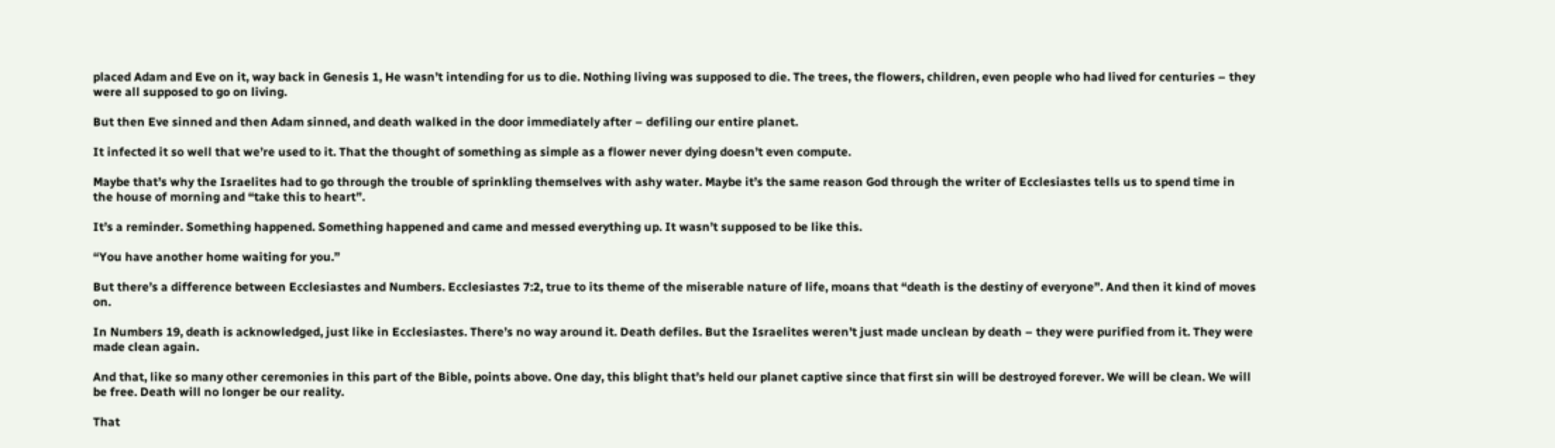placed Adam and Eve on it, way back in Genesis 1, He wasn’t intending for us to die. Nothing living was supposed to die. The trees, the flowers, children, even people who had lived for centuries – they were all supposed to go on living.

But then Eve sinned and then Adam sinned, and death walked in the door immediately after – defiling our entire planet.

It infected it so well that we’re used to it. That the thought of something as simple as a flower never dying doesn’t even compute.

Maybe that’s why the Israelites had to go through the trouble of sprinkling themselves with ashy water. Maybe it’s the same reason God through the writer of Ecclesiastes tells us to spend time in the house of morning and “take this to heart”.

It’s a reminder. Something happened. Something happened and came and messed everything up. It wasn’t supposed to be like this.

“You have another home waiting for you.”

But there’s a difference between Ecclesiastes and Numbers. Ecclesiastes 7:2, true to its theme of the miserable nature of life, moans that “death is the destiny of everyone”. And then it kind of moves on.

In Numbers 19, death is acknowledged, just like in Ecclesiastes. There’s no way around it. Death defiles. But the Israelites weren’t just made unclean by death – they were purified from it. They were made clean again.

And that, like so many other ceremonies in this part of the Bible, points above. One day, this blight that’s held our planet captive since that first sin will be destroyed forever. We will be clean. We will be free. Death will no longer be our reality.

That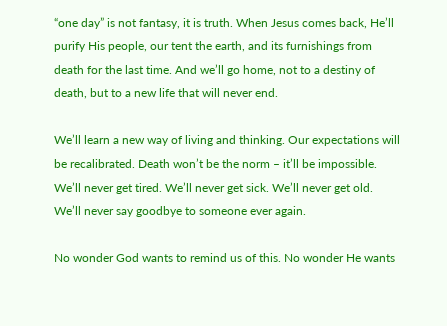“one day” is not fantasy, it is truth. When Jesus comes back, He’ll purify His people, our tent the earth, and its furnishings from death for the last time. And we’ll go home, not to a destiny of death, but to a new life that will never end.

We’ll learn a new way of living and thinking. Our expectations will be recalibrated. Death won’t be the norm – it’ll be impossible. We’ll never get tired. We’ll never get sick. We’ll never get old. We’ll never say goodbye to someone ever again.

No wonder God wants to remind us of this. No wonder He wants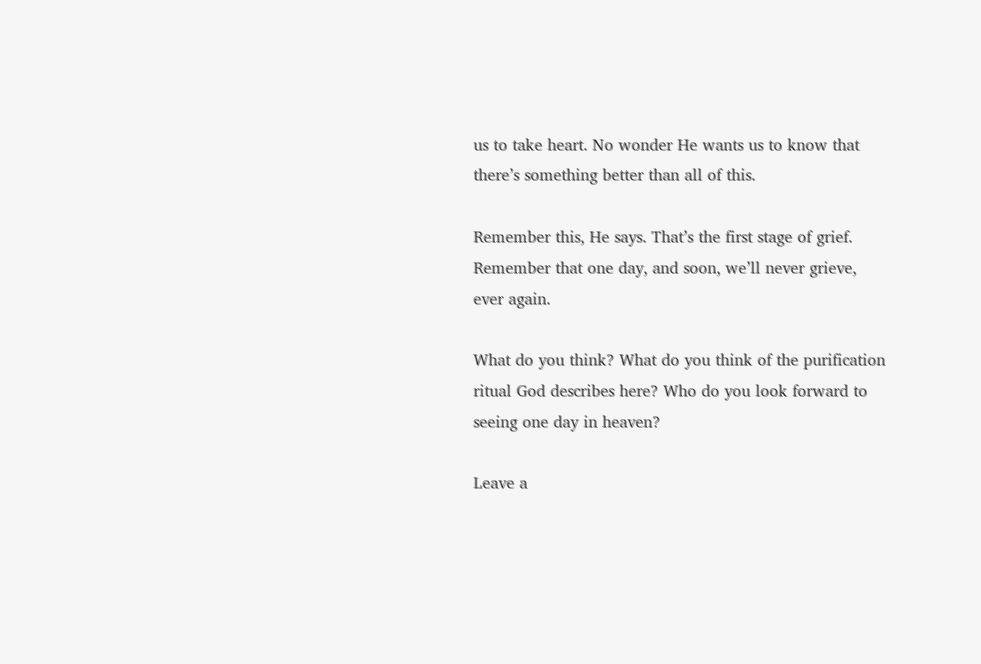us to take heart. No wonder He wants us to know that there’s something better than all of this.

Remember this, He says. That’s the first stage of grief. Remember that one day, and soon, we’ll never grieve, ever again.

What do you think? What do you think of the purification ritual God describes here? Who do you look forward to seeing one day in heaven?

Leave a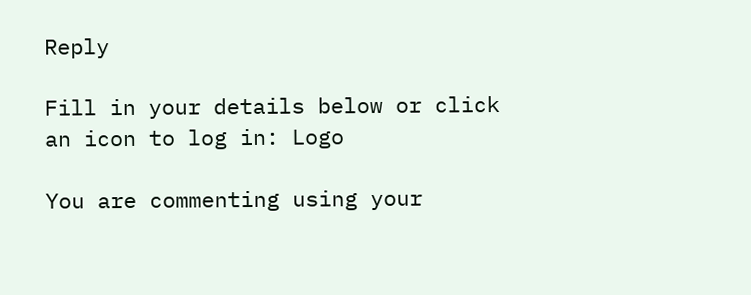Reply

Fill in your details below or click an icon to log in: Logo

You are commenting using your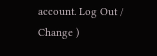account. Log Out /  Change )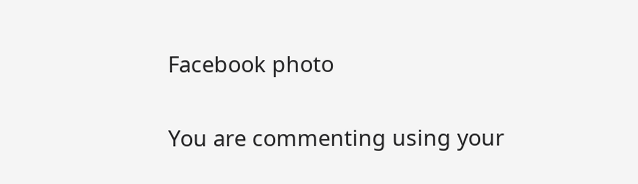Facebook photo

You are commenting using your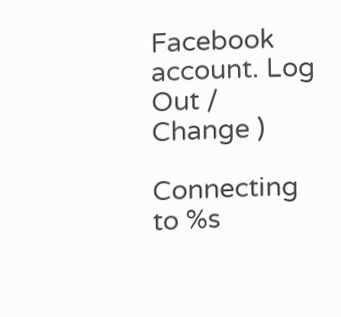Facebook account. Log Out /  Change )

Connecting to %s